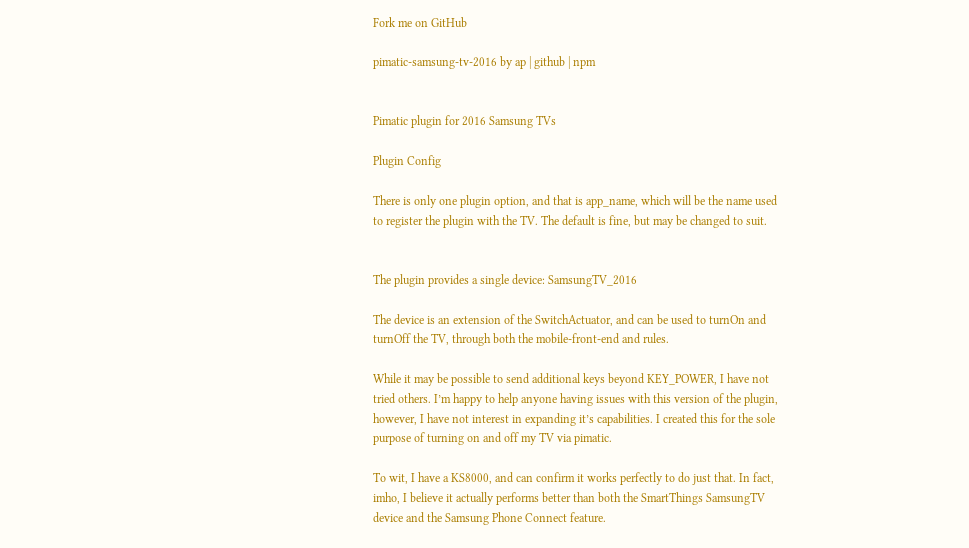Fork me on GitHub

pimatic-samsung-tv-2016 by ap | github | npm


Pimatic plugin for 2016 Samsung TVs

Plugin Config

There is only one plugin option, and that is app_name, which will be the name used to register the plugin with the TV. The default is fine, but may be changed to suit.


The plugin provides a single device: SamsungTV_2016

The device is an extension of the SwitchActuator, and can be used to turnOn and turnOff the TV, through both the mobile-front-end and rules.

While it may be possible to send additional keys beyond KEY_POWER, I have not tried others. I’m happy to help anyone having issues with this version of the plugin, however, I have not interest in expanding it’s capabilities. I created this for the sole purpose of turning on and off my TV via pimatic.

To wit, I have a KS8000, and can confirm it works perfectly to do just that. In fact, imho, I believe it actually performs better than both the SmartThings SamsungTV device and the Samsung Phone Connect feature.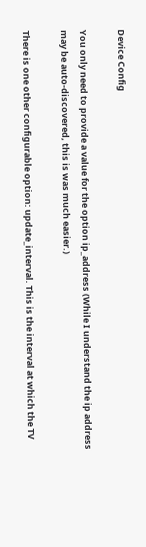Device Config

You only need to provide a value for the option ip_address (While I understand the ip address may be auto-discovered, this is was much easier.)

There is one other configurable option: update_interval. This is the interval at which the TV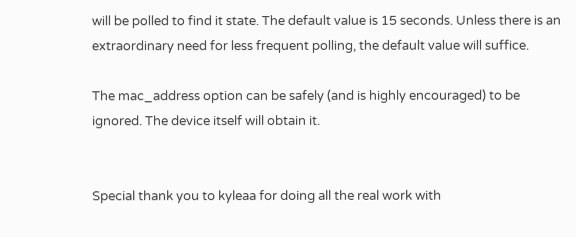will be polled to find it state. The default value is 15 seconds. Unless there is an extraordinary need for less frequent polling, the default value will suffice.

The mac_address option can be safely (and is highly encouraged) to be ignored. The device itself will obtain it.


Special thank you to kyleaa for doing all the real work with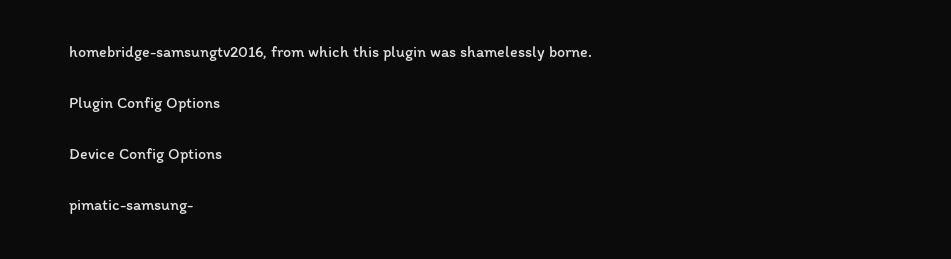homebridge-samsungtv2016, from which this plugin was shamelessly borne.

Plugin Config Options

Device Config Options

pimatic-samsung-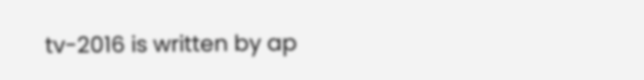tv-2016 is written by ap